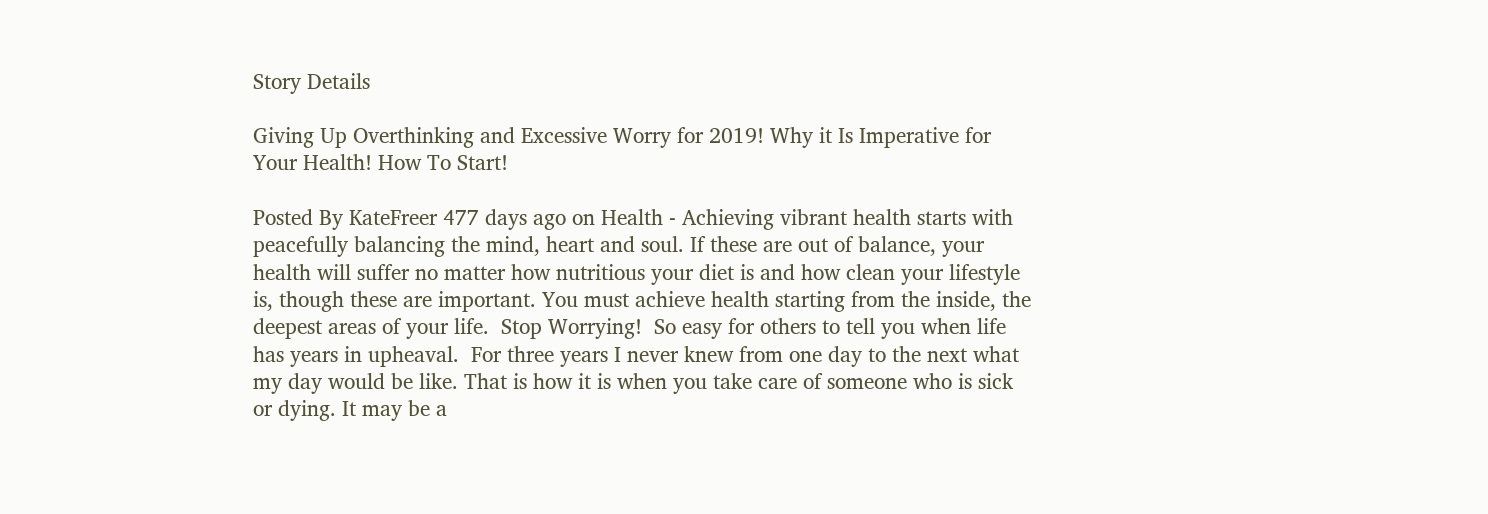Story Details

Giving Up Overthinking and Excessive Worry for 2019! Why it Is Imperative for Your Health! How To Start!

Posted By KateFreer 477 days ago on Health - Achieving vibrant health starts with peacefully balancing the mind, heart and soul. If these are out of balance, your health will suffer no matter how nutritious your diet is and how clean your lifestyle is, though these are important. You must achieve health starting from the inside, the deepest areas of your life.  Stop Worrying!  So easy for others to tell you when life has years in upheaval.  For three years I never knew from one day to the next what my day would be like. That is how it is when you take care of someone who is sick or dying. It may be a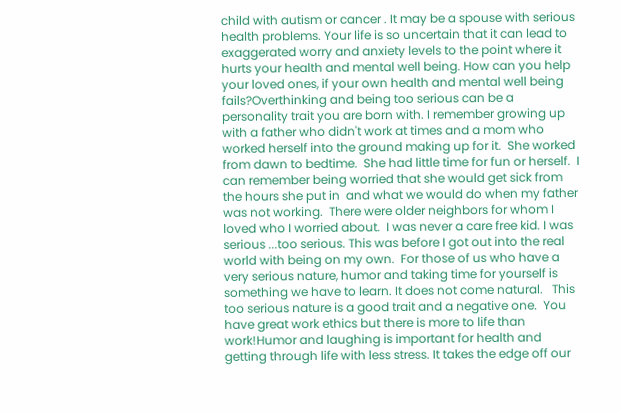child with autism or cancer . It may be a spouse with serious health problems. Your life is so uncertain that it can lead to exaggerated worry and anxiety levels to the point where it hurts your health and mental well being. How can you help your loved ones, if your own health and mental well being fails?Overthinking and being too serious can be a personality trait you are born with. I remember growing up with a father who didn't work at times and a mom who worked herself into the ground making up for it.  She worked from dawn to bedtime.  She had little time for fun or herself.  I can remember being worried that she would get sick from the hours she put in  and what we would do when my father was not working.  There were older neighbors for whom I loved who I worried about.  I was never a care free kid. I was serious ...too serious. This was before I got out into the real world with being on my own.  For those of us who have a very serious nature, humor and taking time for yourself is something we have to learn. It does not come natural.   This too serious nature is a good trait and a negative one.  You have great work ethics but there is more to life than work!Humor and laughing is important for health and getting through life with less stress. It takes the edge off our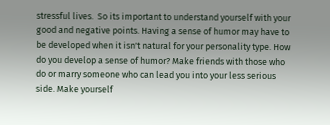stressful lives.  So its important to understand yourself with your good and negative points. Having a sense of humor may have to be developed when it isn't natural for your personality type. How do you develop a sense of humor? Make friends with those who do or marry someone who can lead you into your less serious side. Make yourself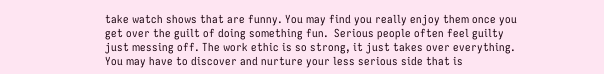take watch shows that are funny. You may find you really enjoy them once you get over the guilt of doing something fun.  Serious people often feel guilty just messing off. The work ethic is so strong, it just takes over everything. You may have to discover and nurture your less serious side that is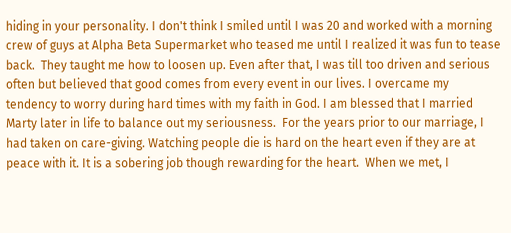hiding in your personality. I don't think I smiled until I was 20 and worked with a morning crew of guys at Alpha Beta Supermarket who teased me until I realized it was fun to tease back.  They taught me how to loosen up. Even after that, I was till too driven and serious often but believed that good comes from every event in our lives. I overcame my tendency to worry during hard times with my faith in God. I am blessed that I married Marty later in life to balance out my seriousness.  For the years prior to our marriage, I had taken on care-giving. Watching people die is hard on the heart even if they are at peace with it. It is a sobering job though rewarding for the heart.  When we met, I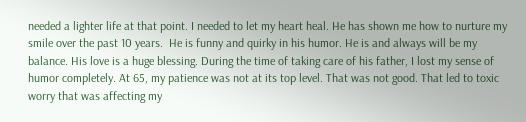needed a lighter life at that point. I needed to let my heart heal. He has shown me how to nurture my smile over the past 10 years.  He is funny and quirky in his humor. He is and always will be my balance. His love is a huge blessing. During the time of taking care of his father, I lost my sense of humor completely. At 65, my patience was not at its top level. That was not good. That led to toxic worry that was affecting my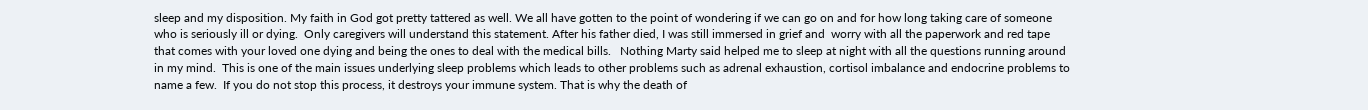sleep and my disposition. My faith in God got pretty tattered as well. We all have gotten to the point of wondering if we can go on and for how long taking care of someone who is seriously ill or dying.  Only caregivers will understand this statement. After his father died, I was still immersed in grief and  worry with all the paperwork and red tape that comes with your loved one dying and being the ones to deal with the medical bills.   Nothing Marty said helped me to sleep at night with all the questions running around in my mind.  This is one of the main issues underlying sleep problems which leads to other problems such as adrenal exhaustion, cortisol imbalance and endocrine problems to name a few.  If you do not stop this process, it destroys your immune system. That is why the death of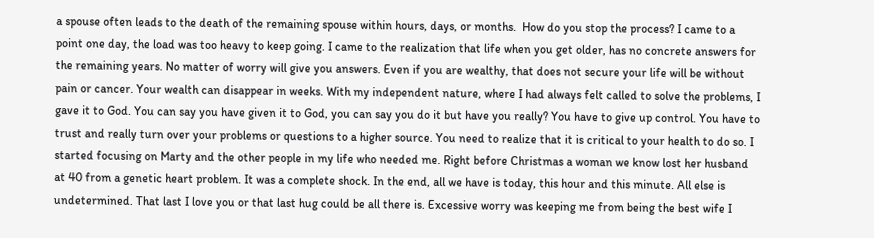a spouse often leads to the death of the remaining spouse within hours, days, or months.  How do you stop the process? I came to a point one day, the load was too heavy to keep going. I came to the realization that life when you get older, has no concrete answers for the remaining years. No matter of worry will give you answers. Even if you are wealthy, that does not secure your life will be without pain or cancer. Your wealth can disappear in weeks. With my independent nature, where I had always felt called to solve the problems, I gave it to God. You can say you have given it to God, you can say you do it but have you really? You have to give up control. You have to trust and really turn over your problems or questions to a higher source. You need to realize that it is critical to your health to do so. I started focusing on Marty and the other people in my life who needed me. Right before Christmas a woman we know lost her husband at 40 from a genetic heart problem. It was a complete shock. In the end, all we have is today, this hour and this minute. All else is undetermined. That last I love you or that last hug could be all there is. Excessive worry was keeping me from being the best wife I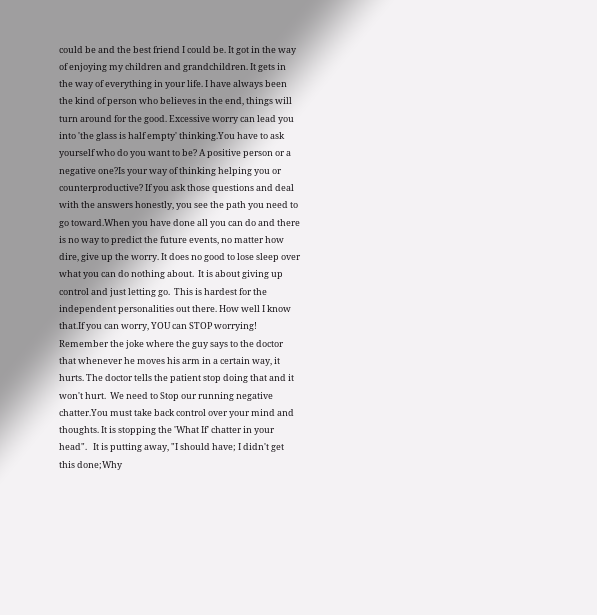could be and the best friend I could be. It got in the way of enjoying my children and grandchildren. It gets in the way of everything in your life. I have always been the kind of person who believes in the end, things will turn around for the good. Excessive worry can lead you into 'the glass is half empty' thinking.You have to ask yourself who do you want to be? A positive person or a negative one?Is your way of thinking helping you or counterproductive? If you ask those questions and deal with the answers honestly, you see the path you need to go toward.When you have done all you can do and there is no way to predict the future events, no matter how dire, give up the worry. It does no good to lose sleep over what you can do nothing about.  It is about giving up control and just letting go.  This is hardest for the independent personalities out there. How well I know that.If you can worry, YOU can STOP worrying!  Remember the joke where the guy says to the doctor that whenever he moves his arm in a certain way, it hurts. The doctor tells the patient stop doing that and it won't hurt.  We need to Stop our running negative chatter.You must take back control over your mind and thoughts. It is stopping the 'What If' chatter in your head".   It is putting away, "I should have; I didn't get this done;Why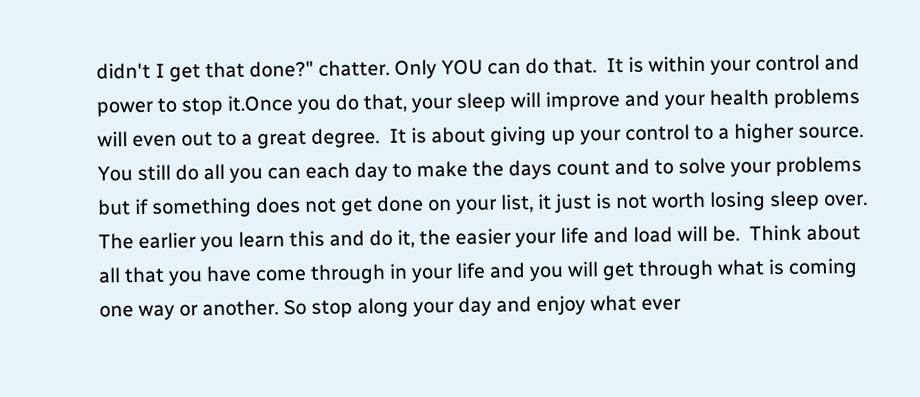didn't I get that done?" chatter. Only YOU can do that.  It is within your control and power to stop it.Once you do that, your sleep will improve and your health problems will even out to a great degree.  It is about giving up your control to a higher source.  You still do all you can each day to make the days count and to solve your problems but if something does not get done on your list, it just is not worth losing sleep over.  The earlier you learn this and do it, the easier your life and load will be.  Think about all that you have come through in your life and you will get through what is coming one way or another. So stop along your day and enjoy what ever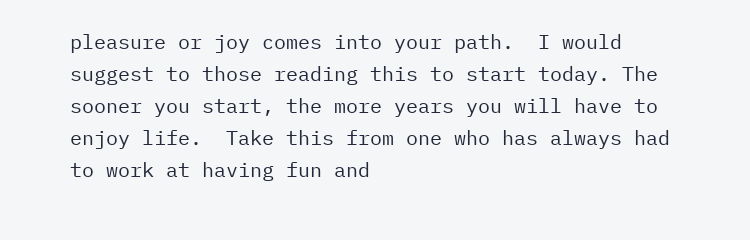pleasure or joy comes into your path.  I would suggest to those reading this to start today. The sooner you start, the more years you will have to enjoy life.  Take this from one who has always had to work at having fun and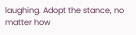laughing. Adopt the stance, no matter how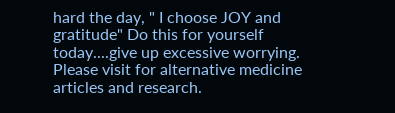hard the day, " I choose JOY and gratitude" Do this for yourself today....give up excessive worrying.    Please visit for alternative medicine articles and research.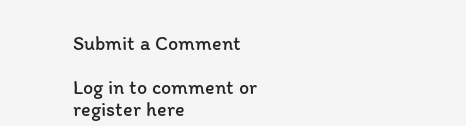Submit a Comment

Log in to comment or register here